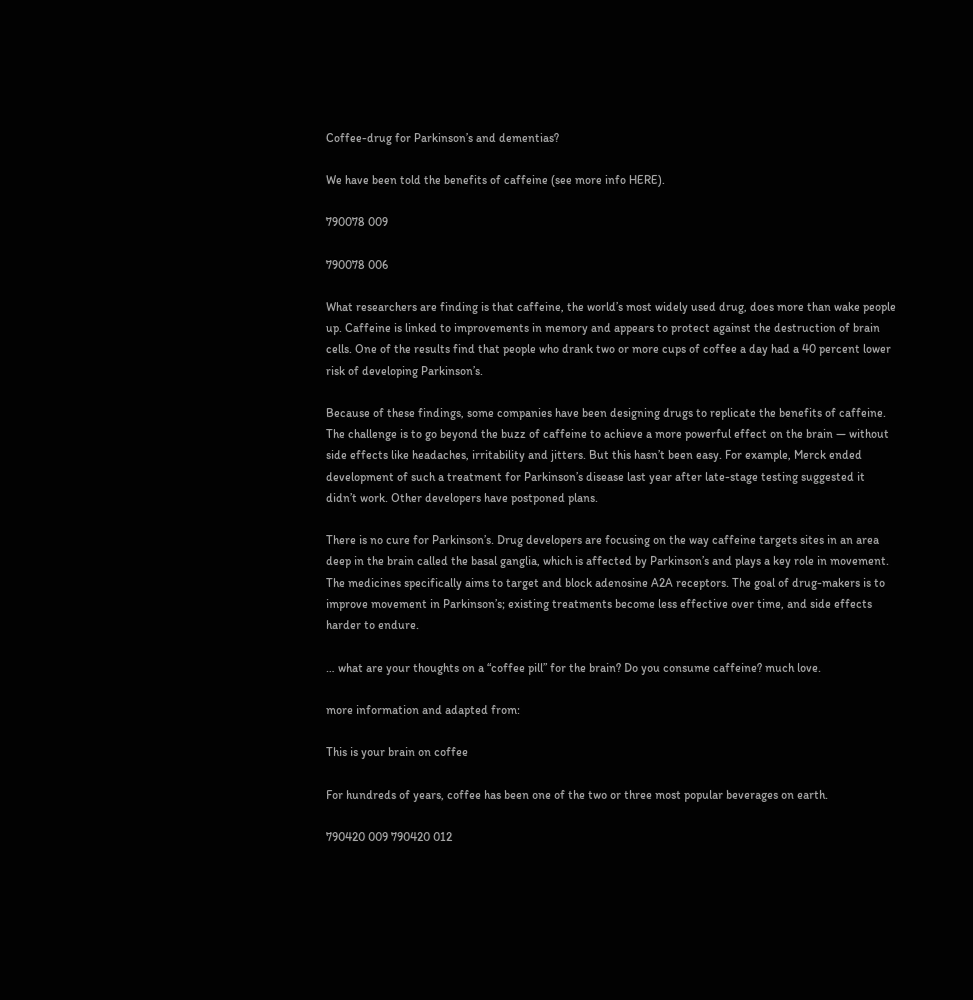Coffee-drug for Parkinson’s and dementias?

We have been told the benefits of caffeine (see more info HERE).

790078 009

790078 006

What researchers are finding is that caffeine, the world’s most widely used drug, does more than wake people up. Caffeine is linked to improvements in memory and appears to protect against the destruction of brain cells. One of the results find that people who drank two or more cups of coffee a day had a 40 percent lower risk of developing Parkinson’s.

Because of these findings, some companies have been designing drugs to replicate the benefits of caffeine. The challenge is to go beyond the buzz of caffeine to achieve a more powerful effect on the brain — without side effects like headaches, irritability and jitters. But this hasn’t been easy. For example, Merck ended development of such a treatment for Parkinson’s disease last year after late-stage testing suggested it didn’t work. Other developers have postponed plans.

There is no cure for Parkinson’s. Drug developers are focusing on the way caffeine targets sites in an area deep in the brain called the basal ganglia, which is affected by Parkinson’s and plays a key role in movement. The medicines specifically aims to target and block adenosine A2A receptors. The goal of drug-makers is to improve movement in Parkinson’s; existing treatments become less effective over time, and side effects harder to endure.

… what are your thoughts on a “coffee pill” for the brain? Do you consume caffeine? much love.

more information and adapted from:

This is your brain on coffee

For hundreds of years, coffee has been one of the two or three most popular beverages on earth.

790420 009 790420 012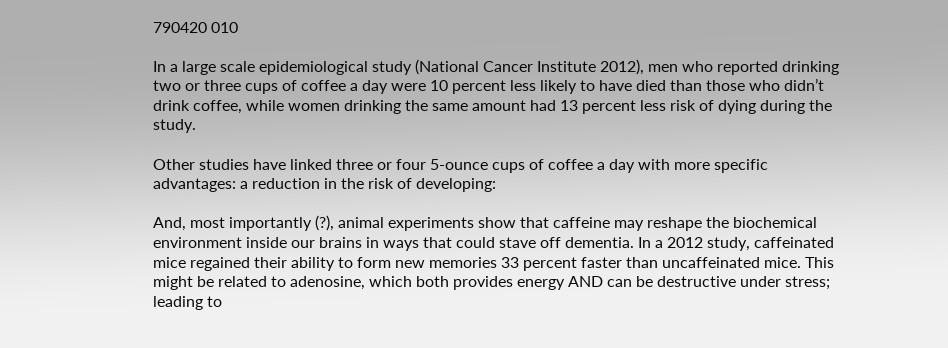790420 010

In a large scale epidemiological study (National Cancer Institute 2012), men who reported drinking two or three cups of coffee a day were 10 percent less likely to have died than those who didn’t drink coffee, while women drinking the same amount had 13 percent less risk of dying during the study.

Other studies have linked three or four 5-ounce cups of coffee a day with more specific advantages: a reduction in the risk of developing:

And, most importantly (?), animal experiments show that caffeine may reshape the biochemical environment inside our brains in ways that could stave off dementia. In a 2012 study, caffeinated mice regained their ability to form new memories 33 percent faster than uncaffeinated mice. This might be related to adenosine, which both provides energy AND can be destructive under stress; leading to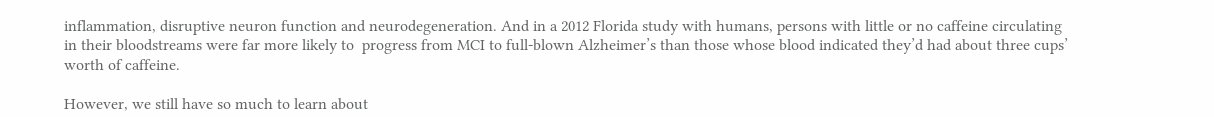inflammation, disruptive neuron function and neurodegeneration. And in a 2012 Florida study with humans, persons with little or no caffeine circulating in their bloodstreams were far more likely to  progress from MCI to full-blown Alzheimer’s than those whose blood indicated they’d had about three cups’ worth of caffeine.

However, we still have so much to learn about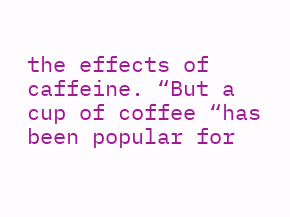the effects of caffeine. “But a cup of coffee “has been popular for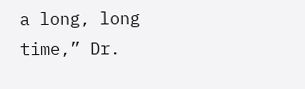a long, long time,” Dr.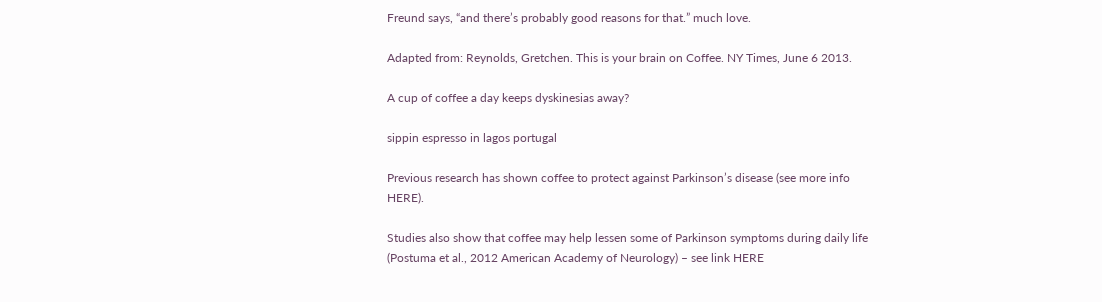Freund says, “and there’s probably good reasons for that.” much love.

Adapted from: Reynolds, Gretchen. This is your brain on Coffee. NY Times, June 6 2013.

A cup of coffee a day keeps dyskinesias away?

sippin espresso in lagos portugal

Previous research has shown coffee to protect against Parkinson’s disease (see more info HERE).

Studies also show that coffee may help lessen some of Parkinson symptoms during daily life (Postuma et al., 2012 American Academy of Neurology) – see link HERE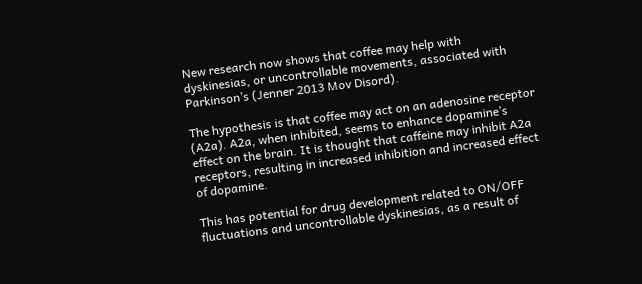New research now shows that coffee may help with dyskinesias, or uncontrollable movements, associated with Parkinson’s (Jenner 2013 Mov Disord).

The hypothesis is that coffee may act on an adenosine receptor (A2a). A2a, when inhibited, seems to enhance dopamine’s effect on the brain. It is thought that caffeine may inhibit A2a receptors, resulting in increased inhibition and increased effect of dopamine.

This has potential for drug development related to ON/OFF fluctuations and uncontrollable dyskinesias, as a result of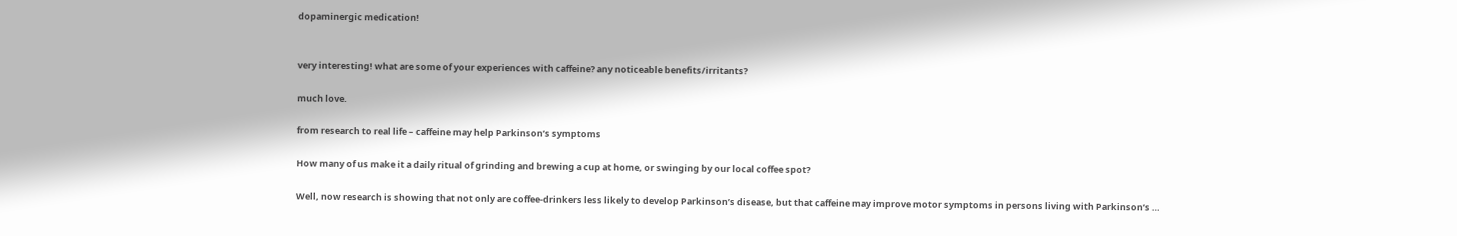dopaminergic medication!


very interesting! what are some of your experiences with caffeine? any noticeable benefits/irritants?

much love.

from research to real life – caffeine may help Parkinson’s symptoms

How many of us make it a daily ritual of grinding and brewing a cup at home, or swinging by our local coffee spot?

Well, now research is showing that not only are coffee-drinkers less likely to develop Parkinson’s disease, but that caffeine may improve motor symptoms in persons living with Parkinson’s …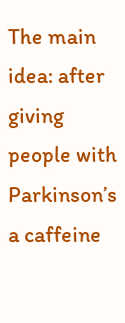The main idea: after giving people with Parkinson’s a caffeine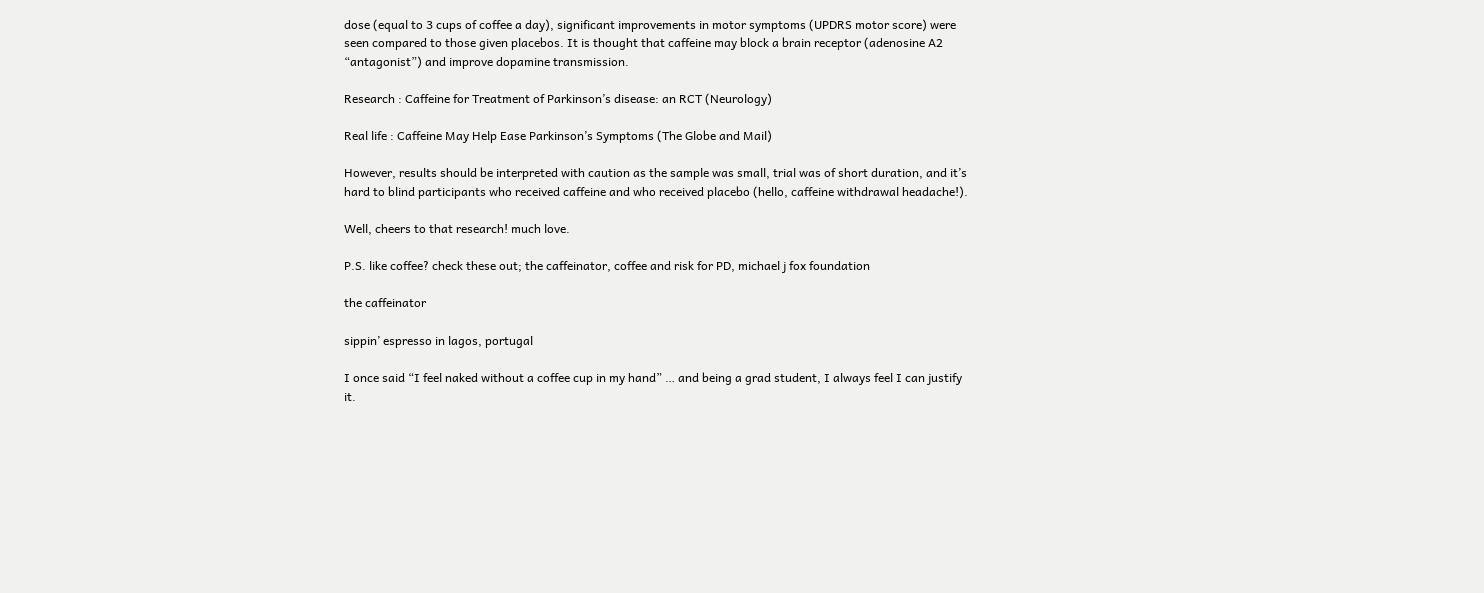dose (equal to 3 cups of coffee a day), significant improvements in motor symptoms (UPDRS motor score) were seen compared to those given placebos. It is thought that caffeine may block a brain receptor (adenosine A2 “antagonist”) and improve dopamine transmission.

Research : Caffeine for Treatment of Parkinson’s disease: an RCT (Neurology)

Real life : Caffeine May Help Ease Parkinson’s Symptoms (The Globe and Mail)

However, results should be interpreted with caution as the sample was small, trial was of short duration, and it’s hard to blind participants who received caffeine and who received placebo (hello, caffeine withdrawal headache!).

Well, cheers to that research! much love.

P.S. like coffee? check these out; the caffeinator, coffee and risk for PD, michael j fox foundation

the caffeinator

sippin’ espresso in lagos, portugal

I once said “I feel naked without a coffee cup in my hand” … and being a grad student, I always feel I can justify it.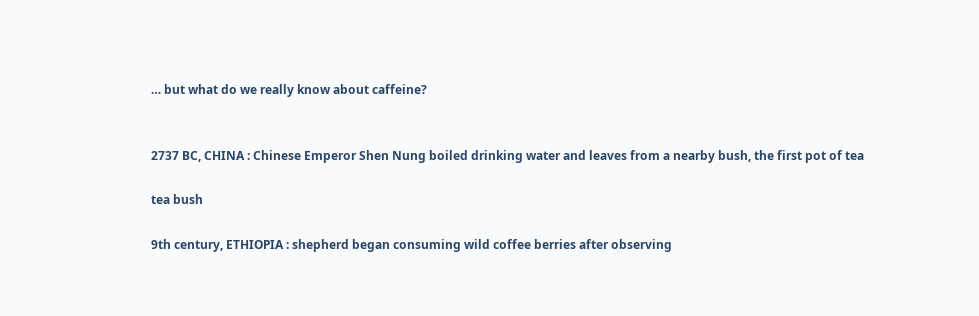… but what do we really know about caffeine?


2737 BC, CHINA : Chinese Emperor Shen Nung boiled drinking water and leaves from a nearby bush, the first pot of tea

tea bush

9th century, ETHIOPIA : shepherd began consuming wild coffee berries after observing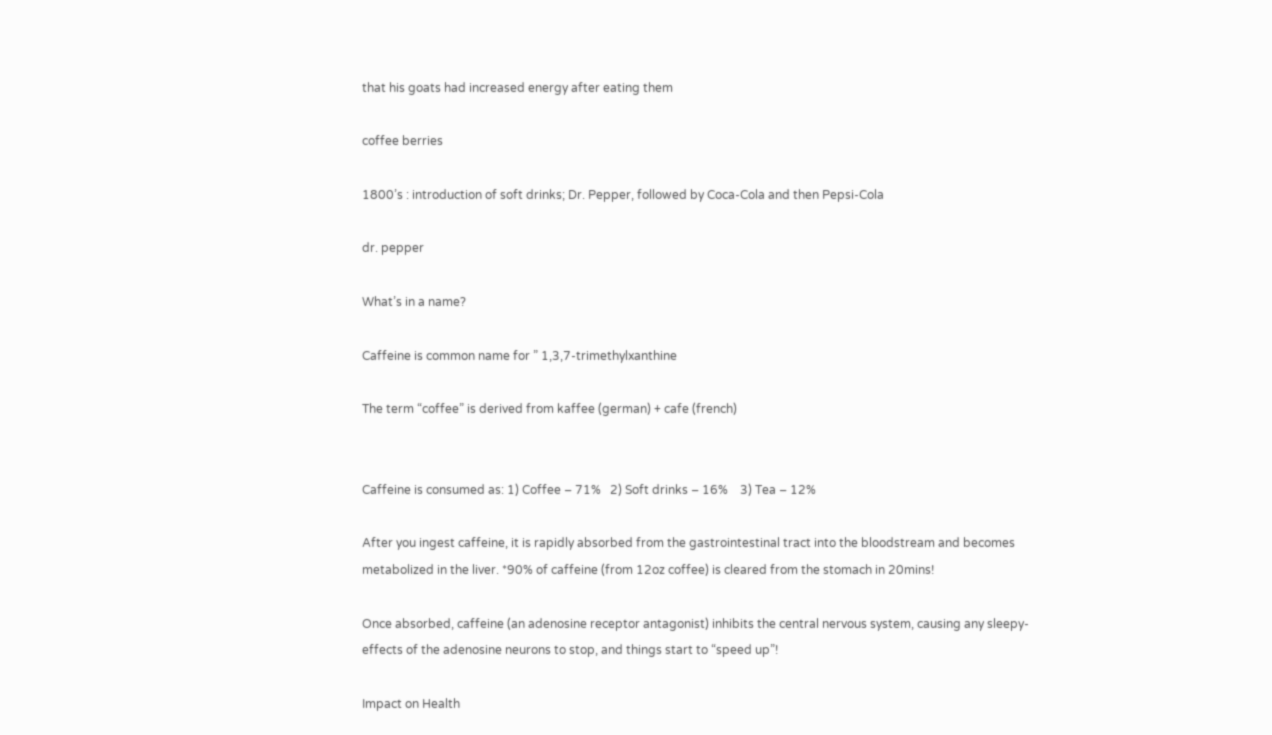that his goats had increased energy after eating them

coffee berries

1800’s : introduction of soft drinks; Dr. Pepper, followed by Coca-Cola and then Pepsi-Cola

dr. pepper

What’s in a name?

Caffeine is common name for ” 1,3,7-trimethylxanthine

The term “coffee” is derived from kaffee (german) + cafe (french)


Caffeine is consumed as: 1) Coffee – 71%   2) Soft drinks – 16%    3) Tea – 12%

After you ingest caffeine, it is rapidly absorbed from the gastrointestinal tract into the bloodstream and becomes metabolized in the liver. *90% of caffeine (from 12oz coffee) is cleared from the stomach in 20mins!

Once absorbed, caffeine (an adenosine receptor antagonist) inhibits the central nervous system, causing any sleepy-effects of the adenosine neurons to stop, and things start to “speed up”!

Impact on Health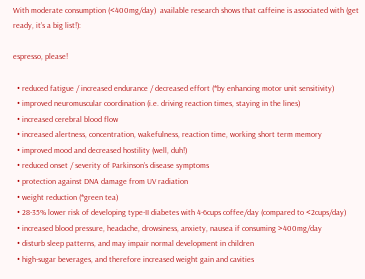With moderate consumption (<400mg/day)  available research shows that caffeine is associated with (get ready, it’s a big list!):

espresso, please!

  • reduced fatigue / increased endurance / decreased effort (*by enhancing motor unit sensitivity)
  • improved neuromuscular coordination (i.e. driving reaction times, staying in the lines)
  • increased cerebral blood flow
  • increased alertness, concentration, wakefulness, reaction time, working short term memory
  • improved mood and decreased hostility (well, duh!)
  • reduced onset / severity of Parkinson’s disease symptoms
  • protection against DNA damage from UV radiation
  • weight reduction (*green tea)
  • 28-35% lower risk of developing type-II diabetes with 4-6cups coffee/day (compared to <2cups/day)
  • increased blood pressure, headache, drowsiness, anxiety, nausea if consuming >400mg/day
  • disturb sleep patterns, and may impair normal development in children
  • high-sugar beverages, and therefore increased weight gain and cavities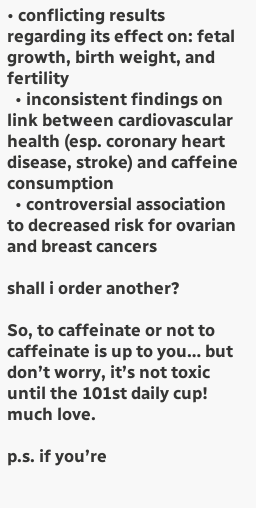• conflicting results regarding its effect on: fetal growth, birth weight, and fertility
  • inconsistent findings on link between cardiovascular health (esp. coronary heart disease, stroke) and caffeine consumption
  • controversial association to decreased risk for ovarian and breast cancers

shall i order another?

So, to caffeinate or not to caffeinate is up to you… but don’t worry, it’s not toxic until the 101st daily cup! much love.

p.s. if you’re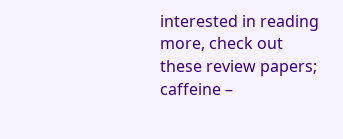interested in reading more, check out these review papers; caffeine –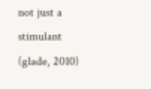not just a stimulant (glade, 2010)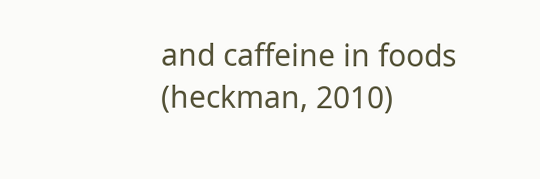and caffeine in foods (heckman, 2010)